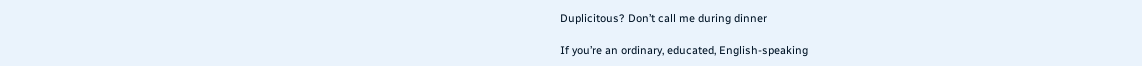Duplicitous? Don’t call me during dinner

If you’re an ordinary, educated, English-speaking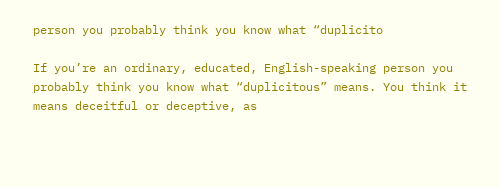person you probably think you know what “duplicito

If you’re an ordinary, educated, English-speaking person you probably think you know what “duplicitous” means. You think it means deceitful or deceptive, as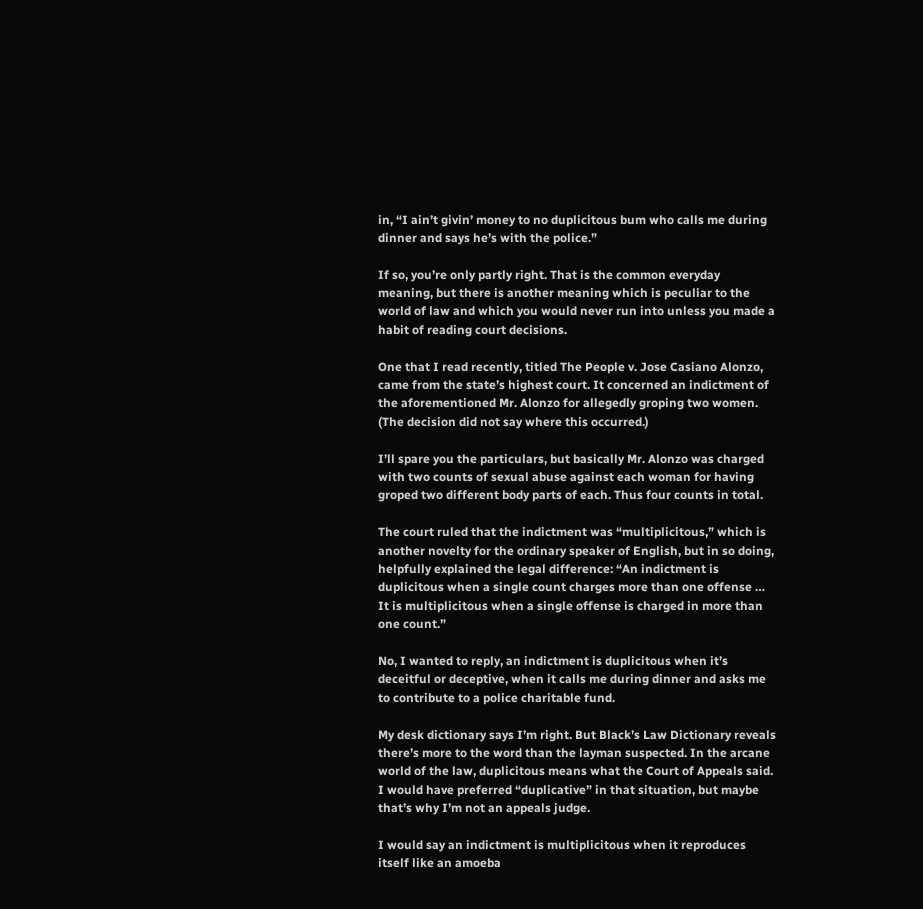in, “I ain’t givin’ money to no duplicitous bum who calls me during dinner and says he’s with the police.”

If so, you’re only partly right. That is the common everyday meaning, but there is another meaning which is peculiar to the world of law and which you would never run into unless you made a habit of reading court decisions.

One that I read recently, titled The People v. Jose Casiano Alonzo, came from the state’s highest court. It concerned an indictment of the aforementioned Mr. Alonzo for allegedly groping two women. (The decision did not say where this occurred.)

I’ll spare you the particulars, but basically Mr. Alonzo was charged with two counts of sexual abuse against each woman for having groped two different body parts of each. Thus four counts in total.

The court ruled that the indictment was “multiplicitous,” which is another novelty for the ordinary speaker of English, but in so doing, helpfully explained the legal difference: “An indictment is duplicitous when a single count charges more than one offense … It is multiplicitous when a single offense is charged in more than one count.”

No, I wanted to reply, an indictment is duplicitous when it’s deceitful or deceptive, when it calls me during dinner and asks me to contribute to a police charitable fund.

My desk dictionary says I’m right. But Black’s Law Dictionary reveals there’s more to the word than the layman suspected. In the arcane world of the law, duplicitous means what the Court of Appeals said. I would have preferred “duplicative” in that situation, but maybe that’s why I’m not an appeals judge.

I would say an indictment is multiplicitous when it reproduces itself like an amoeba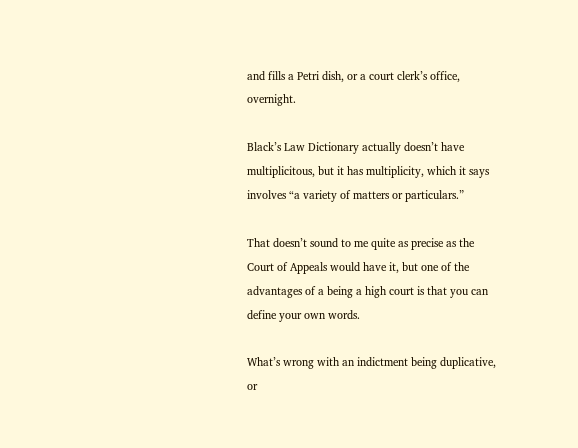and fills a Petri dish, or a court clerk’s office, overnight.

Black’s Law Dictionary actually doesn’t have multiplicitous, but it has multiplicity, which it says involves “a variety of matters or particulars.”

That doesn’t sound to me quite as precise as the Court of Appeals would have it, but one of the advantages of a being a high court is that you can define your own words.

What’s wrong with an indictment being duplicative, or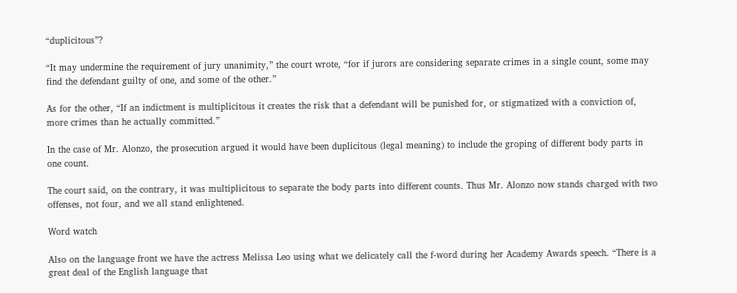“duplicitous”?

“It may undermine the requirement of jury unanimity,” the court wrote, “for if jurors are considering separate crimes in a single count, some may find the defendant guilty of one, and some of the other.”

As for the other, “If an indictment is multiplicitous it creates the risk that a defendant will be punished for, or stigmatized with a conviction of, more crimes than he actually committed.”

In the case of Mr. Alonzo, the prosecution argued it would have been duplicitous (legal meaning) to include the groping of different body parts in one count.

The court said, on the contrary, it was multiplicitous to separate the body parts into different counts. Thus Mr. Alonzo now stands charged with two offenses, not four, and we all stand enlightened.

Word watch

Also on the language front we have the actress Melissa Leo using what we delicately call the f-word during her Academy Awards speech. “There is a great deal of the English language that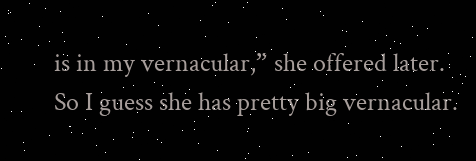is in my vernacular,” she offered later. So I guess she has pretty big vernacular.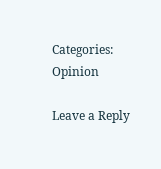Categories: Opinion

Leave a Reply